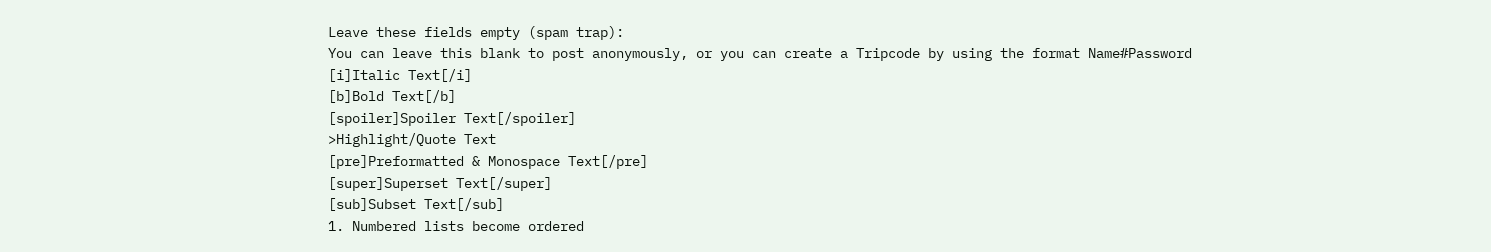Leave these fields empty (spam trap):
You can leave this blank to post anonymously, or you can create a Tripcode by using the format Name#Password
[i]Italic Text[/i]
[b]Bold Text[/b]
[spoiler]Spoiler Text[/spoiler]
>Highlight/Quote Text
[pre]Preformatted & Monospace Text[/pre]
[super]Superset Text[/super]
[sub]Subset Text[/sub]
1. Numbered lists become ordered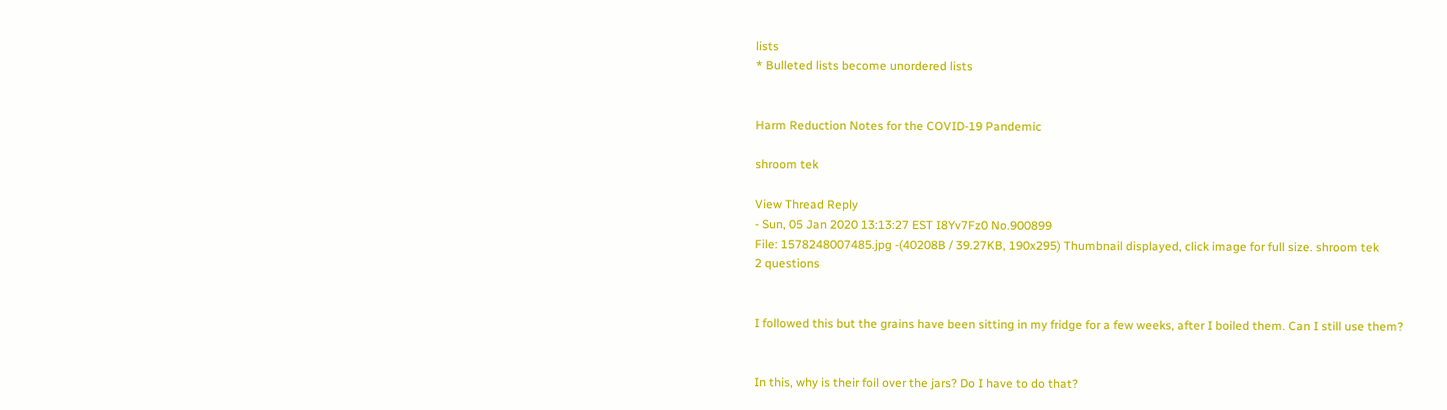lists
* Bulleted lists become unordered lists


Harm Reduction Notes for the COVID-19 Pandemic

shroom tek

View Thread Reply
- Sun, 05 Jan 2020 13:13:27 EST I8Yv7Fz0 No.900899
File: 1578248007485.jpg -(40208B / 39.27KB, 190x295) Thumbnail displayed, click image for full size. shroom tek
2 questions


I followed this but the grains have been sitting in my fridge for a few weeks, after I boiled them. Can I still use them?


In this, why is their foil over the jars? Do I have to do that?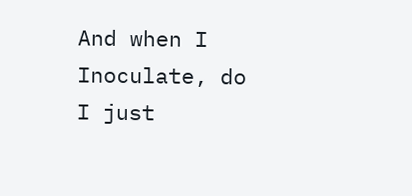And when I Inoculate, do I just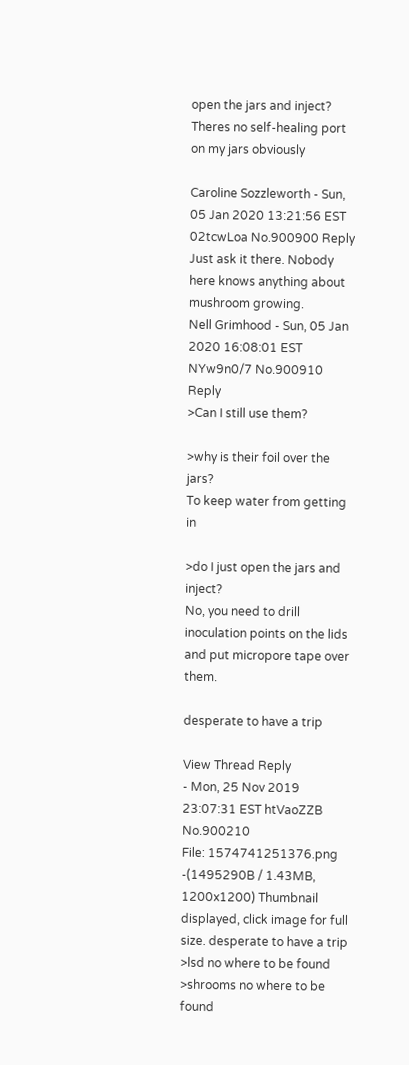open the jars and inject? Theres no self-healing port on my jars obviously

Caroline Sozzleworth - Sun, 05 Jan 2020 13:21:56 EST 02tcwLoa No.900900 Reply
Just ask it there. Nobody here knows anything about mushroom growing.
Nell Grimhood - Sun, 05 Jan 2020 16:08:01 EST NYw9n0/7 No.900910 Reply
>Can I still use them?

>why is their foil over the jars?
To keep water from getting in

>do I just open the jars and inject?
No, you need to drill inoculation points on the lids and put micropore tape over them.

desperate to have a trip

View Thread Reply
- Mon, 25 Nov 2019 23:07:31 EST htVaoZZB No.900210
File: 1574741251376.png -(1495290B / 1.43MB, 1200x1200) Thumbnail displayed, click image for full size. desperate to have a trip
>lsd no where to be found
>shrooms no where to be found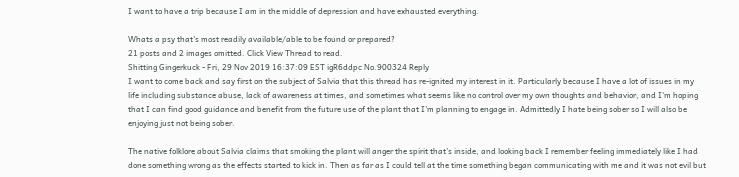I want to have a trip because I am in the middle of depression and have exhausted everything.

Whats a psy that's most readily available/able to be found or prepared?
21 posts and 2 images omitted. Click View Thread to read.
Shitting Gingerkuck - Fri, 29 Nov 2019 16:37:09 EST igR6ddpc No.900324 Reply
I want to come back and say first on the subject of Salvia that this thread has re-ignited my interest in it. Particularly because I have a lot of issues in my life including substance abuse, lack of awareness at times, and sometimes what seems like no control over my own thoughts and behavior, and I'm hoping that I can find good guidance and benefit from the future use of the plant that I'm planning to engage in. Admittedly I hate being sober so I will also be enjoying just not being sober.

The native folklore about Salvia claims that smoking the plant will anger the spirit that's inside, and looking back I remember feeling immediately like I had done something wrong as the effects started to kick in. Then as far as I could tell at the time something began communicating with me and it was not evil but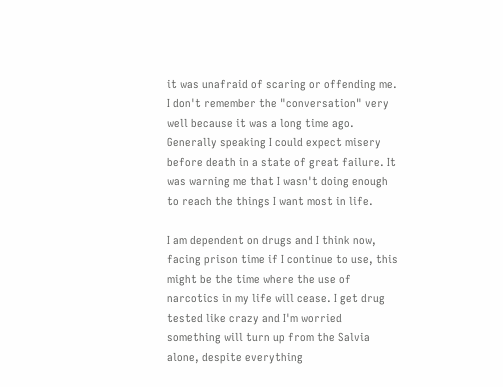it was unafraid of scaring or offending me. I don't remember the "conversation" very well because it was a long time ago. Generally speaking I could expect misery before death in a state of great failure. It was warning me that I wasn't doing enough to reach the things I want most in life.

I am dependent on drugs and I think now, facing prison time if I continue to use, this might be the time where the use of narcotics in my life will cease. I get drug tested like crazy and I'm worried something will turn up from the Salvia alone, despite everything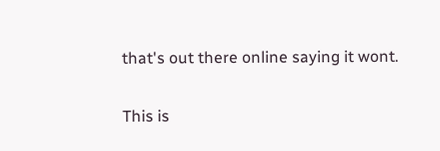that's out there online saying it wont.

This is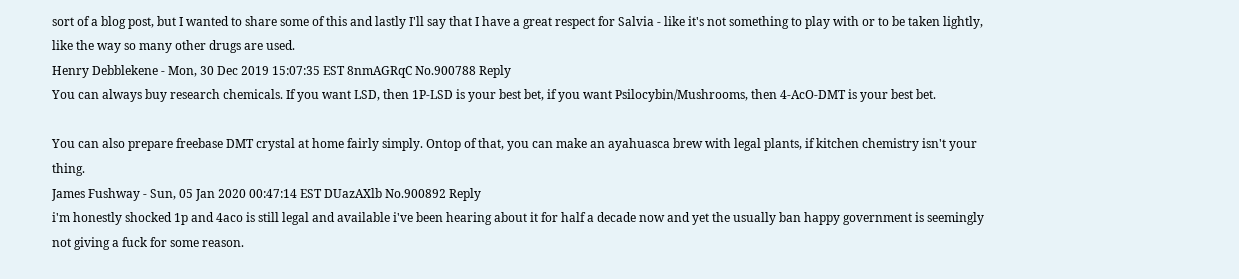sort of a blog post, but I wanted to share some of this and lastly I'll say that I have a great respect for Salvia - like it's not something to play with or to be taken lightly, like the way so many other drugs are used.
Henry Debblekene - Mon, 30 Dec 2019 15:07:35 EST 8nmAGRqC No.900788 Reply
You can always buy research chemicals. If you want LSD, then 1P-LSD is your best bet, if you want Psilocybin/Mushrooms, then 4-AcO-DMT is your best bet.

You can also prepare freebase DMT crystal at home fairly simply. Ontop of that, you can make an ayahuasca brew with legal plants, if kitchen chemistry isn't your thing.
James Fushway - Sun, 05 Jan 2020 00:47:14 EST DUazAXlb No.900892 Reply
i'm honestly shocked 1p and 4aco is still legal and available i've been hearing about it for half a decade now and yet the usually ban happy government is seemingly not giving a fuck for some reason.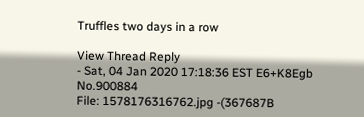Truffles two days in a row

View Thread Reply
- Sat, 04 Jan 2020 17:18:36 EST E6+K8Egb No.900884
File: 1578176316762.jpg -(367687B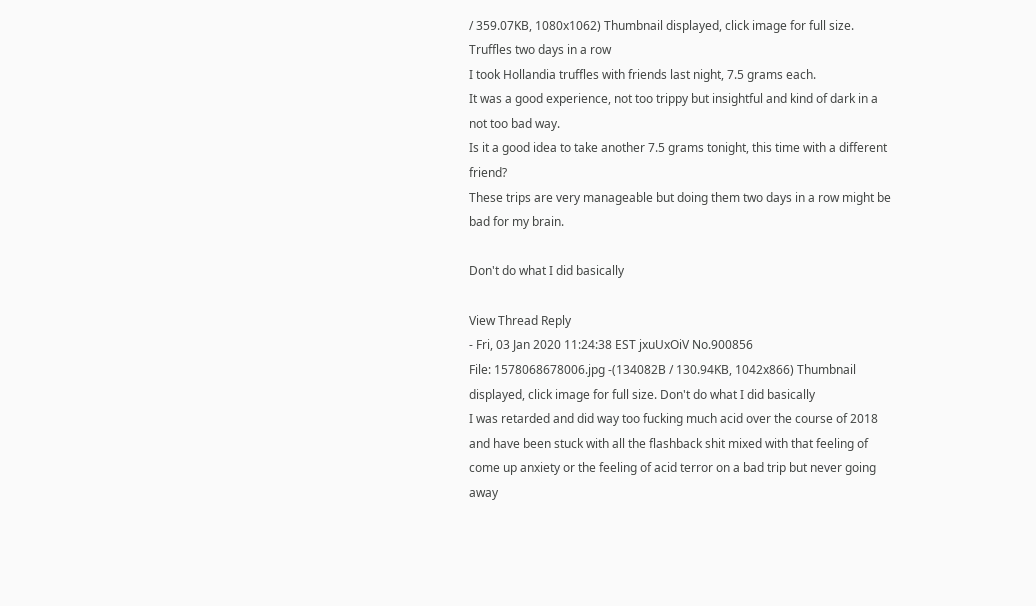/ 359.07KB, 1080x1062) Thumbnail displayed, click image for full size. Truffles two days in a row
I took Hollandia truffles with friends last night, 7.5 grams each.
It was a good experience, not too trippy but insightful and kind of dark in a not too bad way.
Is it a good idea to take another 7.5 grams tonight, this time with a different friend?
These trips are very manageable but doing them two days in a row might be bad for my brain.

Don't do what I did basically

View Thread Reply
- Fri, 03 Jan 2020 11:24:38 EST jxuUxOiV No.900856
File: 1578068678006.jpg -(134082B / 130.94KB, 1042x866) Thumbnail displayed, click image for full size. Don't do what I did basically
I was retarded and did way too fucking much acid over the course of 2018 and have been stuck with all the flashback shit mixed with that feeling of come up anxiety or the feeling of acid terror on a bad trip but never going away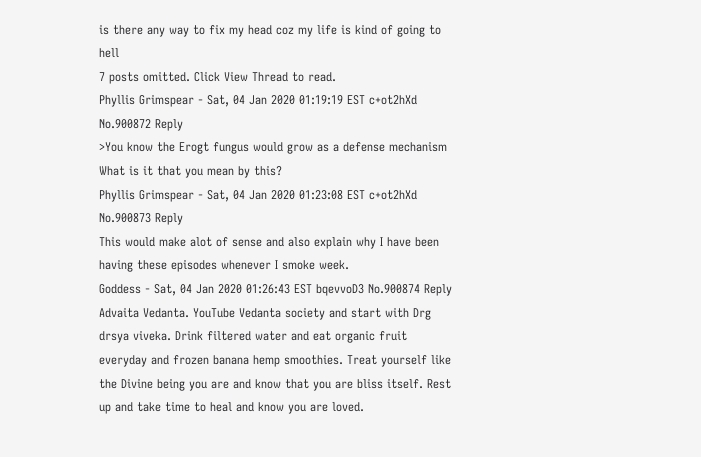is there any way to fix my head coz my life is kind of going to hell
7 posts omitted. Click View Thread to read.
Phyllis Grimspear - Sat, 04 Jan 2020 01:19:19 EST c+ot2hXd No.900872 Reply
>You know the Erogt fungus would grow as a defense mechanism
What is it that you mean by this?
Phyllis Grimspear - Sat, 04 Jan 2020 01:23:08 EST c+ot2hXd No.900873 Reply
This would make alot of sense and also explain why I have been having these episodes whenever I smoke week.
Goddess - Sat, 04 Jan 2020 01:26:43 EST bqevvoD3 No.900874 Reply
Advaita Vedanta. YouTube Vedanta society and start with Drg drsya viveka. Drink filtered water and eat organic fruit everyday and frozen banana hemp smoothies. Treat yourself like the Divine being you are and know that you are bliss itself. Rest up and take time to heal and know you are loved.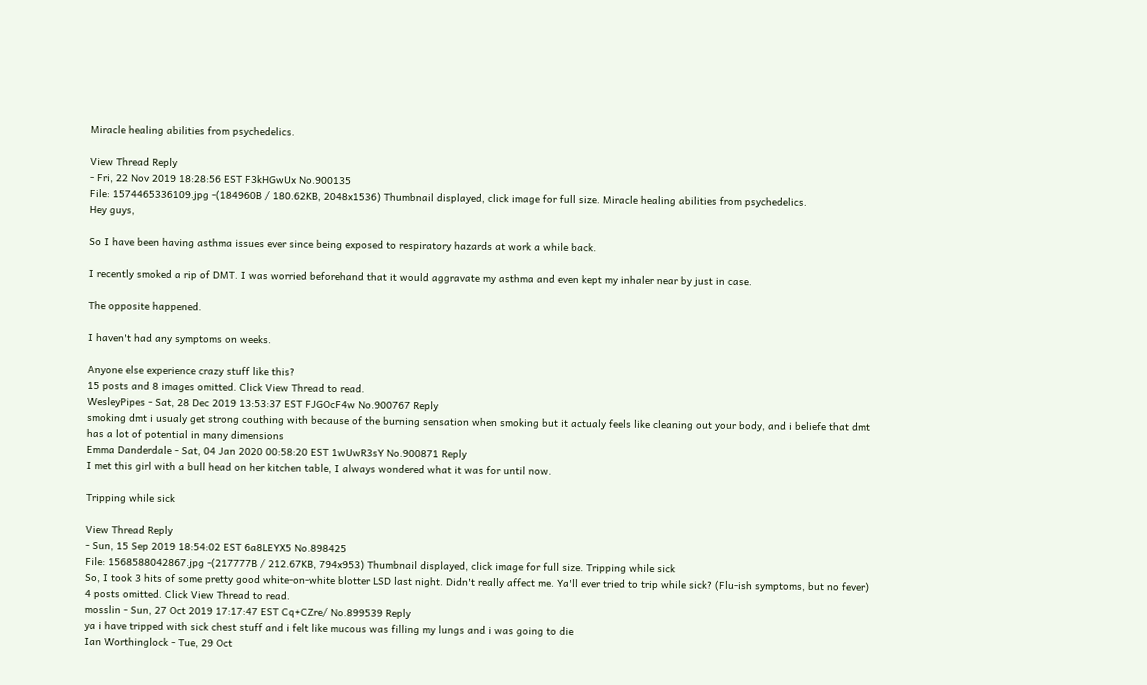Miracle healing abilities from psychedelics.

View Thread Reply
- Fri, 22 Nov 2019 18:28:56 EST F3kHGwUx No.900135
File: 1574465336109.jpg -(184960B / 180.62KB, 2048x1536) Thumbnail displayed, click image for full size. Miracle healing abilities from psychedelics.
Hey guys,

So I have been having asthma issues ever since being exposed to respiratory hazards at work a while back.

I recently smoked a rip of DMT. I was worried beforehand that it would aggravate my asthma and even kept my inhaler near by just in case.

The opposite happened.

I haven't had any symptoms on weeks.

Anyone else experience crazy stuff like this?
15 posts and 8 images omitted. Click View Thread to read.
WesleyPipes - Sat, 28 Dec 2019 13:53:37 EST FJGOcF4w No.900767 Reply
smoking dmt i usualy get strong couthing with because of the burning sensation when smoking but it actualy feels like cleaning out your body, and i beliefe that dmt has a lot of potential in many dimensions
Emma Danderdale - Sat, 04 Jan 2020 00:58:20 EST 1wUwR3sY No.900871 Reply
I met this girl with a bull head on her kitchen table, I always wondered what it was for until now.

Tripping while sick

View Thread Reply
- Sun, 15 Sep 2019 18:54:02 EST 6a8LEYX5 No.898425
File: 1568588042867.jpg -(217777B / 212.67KB, 794x953) Thumbnail displayed, click image for full size. Tripping while sick
So, I took 3 hits of some pretty good white-on-white blotter LSD last night. Didn't really affect me. Ya'll ever tried to trip while sick? (Flu-ish symptoms, but no fever)
4 posts omitted. Click View Thread to read.
mosslin - Sun, 27 Oct 2019 17:17:47 EST Cq+CZre/ No.899539 Reply
ya i have tripped with sick chest stuff and i felt like mucous was filling my lungs and i was going to die
Ian Worthinglock - Tue, 29 Oct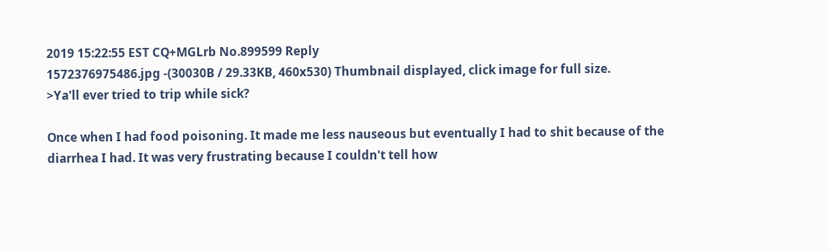2019 15:22:55 EST CQ+MGLrb No.899599 Reply
1572376975486.jpg -(30030B / 29.33KB, 460x530) Thumbnail displayed, click image for full size.
>Ya'll ever tried to trip while sick?

Once when I had food poisoning. It made me less nauseous but eventually I had to shit because of the diarrhea I had. It was very frustrating because I couldn't tell how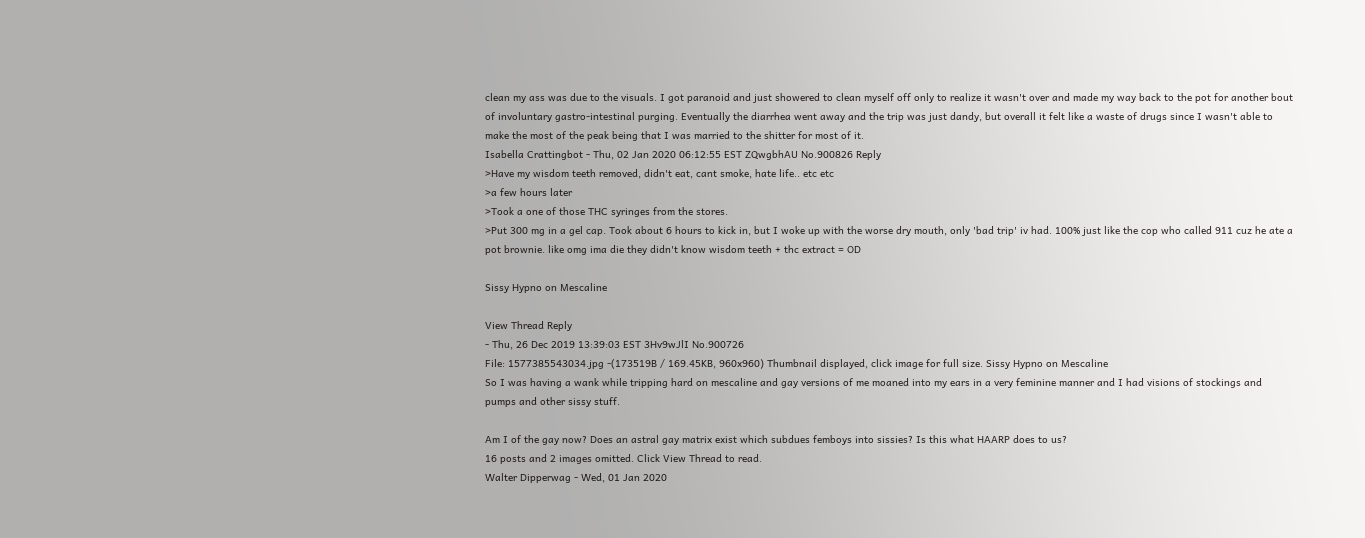clean my ass was due to the visuals. I got paranoid and just showered to clean myself off only to realize it wasn't over and made my way back to the pot for another bout of involuntary gastro-intestinal purging. Eventually the diarrhea went away and the trip was just dandy, but overall it felt like a waste of drugs since I wasn't able to make the most of the peak being that I was married to the shitter for most of it.
Isabella Crattingbot - Thu, 02 Jan 2020 06:12:55 EST ZQwgbhAU No.900826 Reply
>Have my wisdom teeth removed, didn't eat, cant smoke, hate life.. etc etc
>a few hours later
>Took a one of those THC syringes from the stores.
>Put 300 mg in a gel cap. Took about 6 hours to kick in, but I woke up with the worse dry mouth, only 'bad trip' iv had. 100% just like the cop who called 911 cuz he ate a pot brownie. like omg ima die they didn't know wisdom teeth + thc extract = OD

Sissy Hypno on Mescaline

View Thread Reply
- Thu, 26 Dec 2019 13:39:03 EST 3Hv9wJlI No.900726
File: 1577385543034.jpg -(173519B / 169.45KB, 960x960) Thumbnail displayed, click image for full size. Sissy Hypno on Mescaline
So I was having a wank while tripping hard on mescaline and gay versions of me moaned into my ears in a very feminine manner and I had visions of stockings and pumps and other sissy stuff.

Am I of the gay now? Does an astral gay matrix exist which subdues femboys into sissies? Is this what HAARP does to us?
16 posts and 2 images omitted. Click View Thread to read.
Walter Dipperwag - Wed, 01 Jan 2020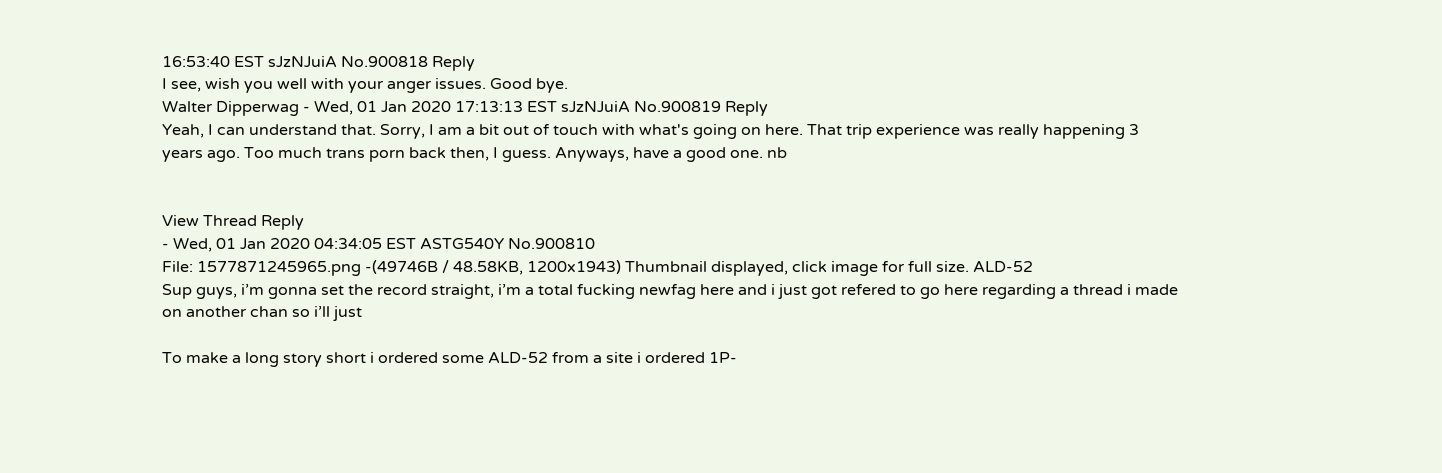16:53:40 EST sJzNJuiA No.900818 Reply
I see, wish you well with your anger issues. Good bye.
Walter Dipperwag - Wed, 01 Jan 2020 17:13:13 EST sJzNJuiA No.900819 Reply
Yeah, I can understand that. Sorry, I am a bit out of touch with what's going on here. That trip experience was really happening 3 years ago. Too much trans porn back then, I guess. Anyways, have a good one. nb


View Thread Reply
- Wed, 01 Jan 2020 04:34:05 EST ASTG540Y No.900810
File: 1577871245965.png -(49746B / 48.58KB, 1200x1943) Thumbnail displayed, click image for full size. ALD-52
Sup guys, i’m gonna set the record straight, i’m a total fucking newfag here and i just got refered to go here regarding a thread i made on another chan so i’ll just

To make a long story short i ordered some ALD-52 from a site i ordered 1P-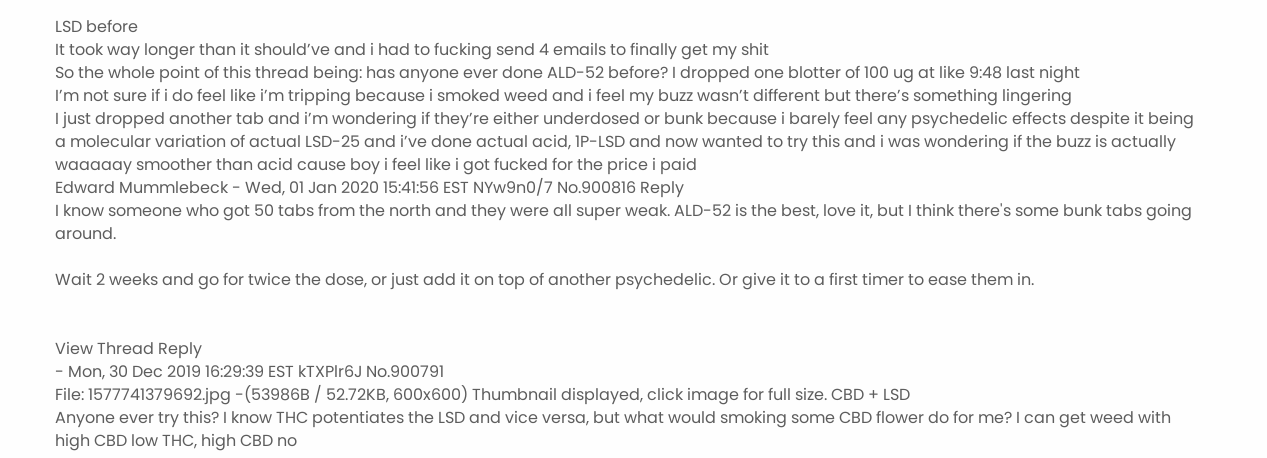LSD before
It took way longer than it should’ve and i had to fucking send 4 emails to finally get my shit
So the whole point of this thread being: has anyone ever done ALD-52 before? I dropped one blotter of 100 ug at like 9:48 last night
I’m not sure if i do feel like i’m tripping because i smoked weed and i feel my buzz wasn’t different but there’s something lingering
I just dropped another tab and i’m wondering if they’re either underdosed or bunk because i barely feel any psychedelic effects despite it being a molecular variation of actual LSD-25 and i’ve done actual acid, 1P-LSD and now wanted to try this and i was wondering if the buzz is actually waaaaay smoother than acid cause boy i feel like i got fucked for the price i paid
Edward Mummlebeck - Wed, 01 Jan 2020 15:41:56 EST NYw9n0/7 No.900816 Reply
I know someone who got 50 tabs from the north and they were all super weak. ALD-52 is the best, love it, but I think there's some bunk tabs going around.

Wait 2 weeks and go for twice the dose, or just add it on top of another psychedelic. Or give it to a first timer to ease them in.


View Thread Reply
- Mon, 30 Dec 2019 16:29:39 EST kTXPlr6J No.900791
File: 1577741379692.jpg -(53986B / 52.72KB, 600x600) Thumbnail displayed, click image for full size. CBD + LSD
Anyone ever try this? I know THC potentiates the LSD and vice versa, but what would smoking some CBD flower do for me? I can get weed with high CBD low THC, high CBD no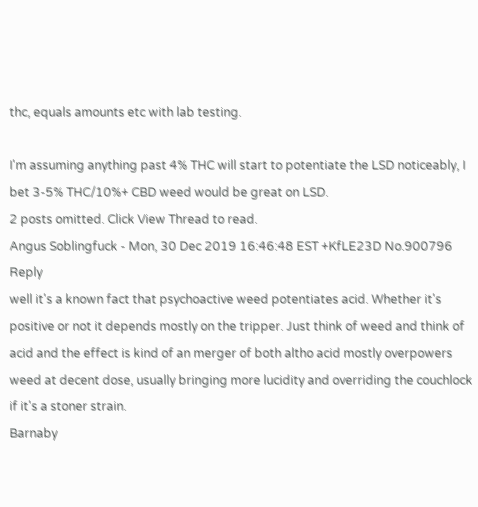thc, equals amounts etc with lab testing.

I'm assuming anything past 4% THC will start to potentiate the LSD noticeably, I bet 3-5% THC/10%+ CBD weed would be great on LSD.
2 posts omitted. Click View Thread to read.
Angus Soblingfuck - Mon, 30 Dec 2019 16:46:48 EST +KfLE23D No.900796 Reply
well it's a known fact that psychoactive weed potentiates acid. Whether it's positive or not it depends mostly on the tripper. Just think of weed and think of acid and the effect is kind of an merger of both altho acid mostly overpowers weed at decent dose, usually bringing more lucidity and overriding the couchlock if it's a stoner strain.
Barnaby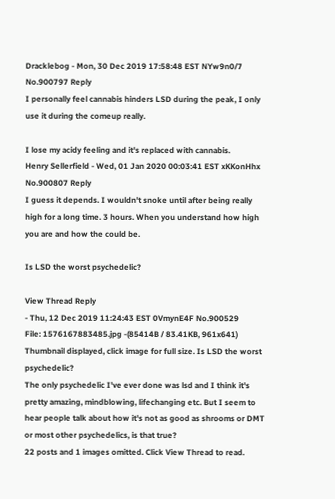Dracklebog - Mon, 30 Dec 2019 17:58:48 EST NYw9n0/7 No.900797 Reply
I personally feel cannabis hinders LSD during the peak, I only use it during the comeup really.

I lose my acidy feeling and it's replaced with cannabis.
Henry Sellerfield - Wed, 01 Jan 2020 00:03:41 EST xKKonHhx No.900807 Reply
I guess it depends. I wouldn't snoke until after being really high for a long time. 3 hours. When you understand how high you are and how the could be.

Is LSD the worst psychedelic?

View Thread Reply
- Thu, 12 Dec 2019 11:24:43 EST 0VmynE4F No.900529
File: 1576167883485.jpg -(85414B / 83.41KB, 961x641) Thumbnail displayed, click image for full size. Is LSD the worst psychedelic?
The only psychedelic I've ever done was lsd and I think it's pretty amazing, mindblowing, lifechanging etc. But I seem to hear people talk about how it's not as good as shrooms or DMT or most other psychedelics, is that true?
22 posts and 1 images omitted. Click View Thread to read.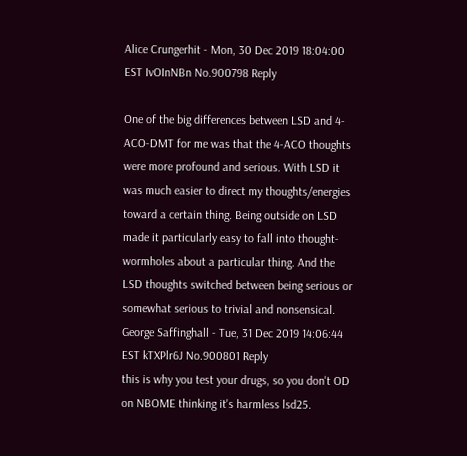Alice Crungerhit - Mon, 30 Dec 2019 18:04:00 EST IvOInNBn No.900798 Reply

One of the big differences between LSD and 4-ACO-DMT for me was that the 4-ACO thoughts were more profound and serious. With LSD it was much easier to direct my thoughts/energies toward a certain thing. Being outside on LSD made it particularly easy to fall into thought-wormholes about a particular thing. And the LSD thoughts switched between being serious or somewhat serious to trivial and nonsensical.
George Saffinghall - Tue, 31 Dec 2019 14:06:44 EST kTXPlr6J No.900801 Reply
this is why you test your drugs, so you don't OD on NBOME thinking it's harmless lsd25.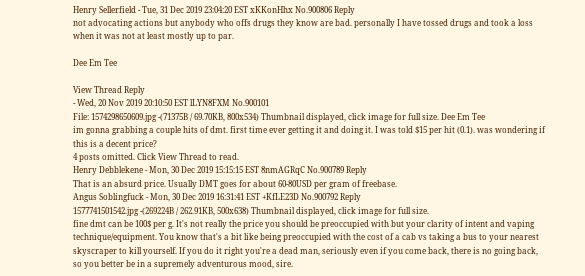Henry Sellerfield - Tue, 31 Dec 2019 23:04:20 EST xKKonHhx No.900806 Reply
not advocating actions but anybody who offs drugs they know are bad. personally I have tossed drugs and took a loss when it was not at least mostly up to par.

Dee Em Tee

View Thread Reply
- Wed, 20 Nov 2019 20:10:50 EST lLYN8FXM No.900101
File: 1574298650609.jpg -(71375B / 69.70KB, 800x534) Thumbnail displayed, click image for full size. Dee Em Tee
im gonna grabbing a couple hits of dmt. first time ever getting it and doing it. I was told $15 per hit (0.1). was wondering if this is a decent price?
4 posts omitted. Click View Thread to read.
Henry Debblekene - Mon, 30 Dec 2019 15:15:15 EST 8nmAGRqC No.900789 Reply
That is an absurd price. Usually DMT goes for about 60-80USD per gram of freebase.
Angus Soblingfuck - Mon, 30 Dec 2019 16:31:41 EST +KfLE23D No.900792 Reply
1577741501542.jpg -(269224B / 262.91KB, 500x638) Thumbnail displayed, click image for full size.
fine dmt can be 100$ per g. It's not really the price you should be preoccupied with but your clarity of intent and vaping technique/equipment. You know that's a bit like being preoccupied with the cost of a cab vs taking a bus to your nearest skyscraper to kill yourself. If you do it right you're a dead man, seriously even if you come back, there is no going back, so you better be in a supremely adventurous mood, sire.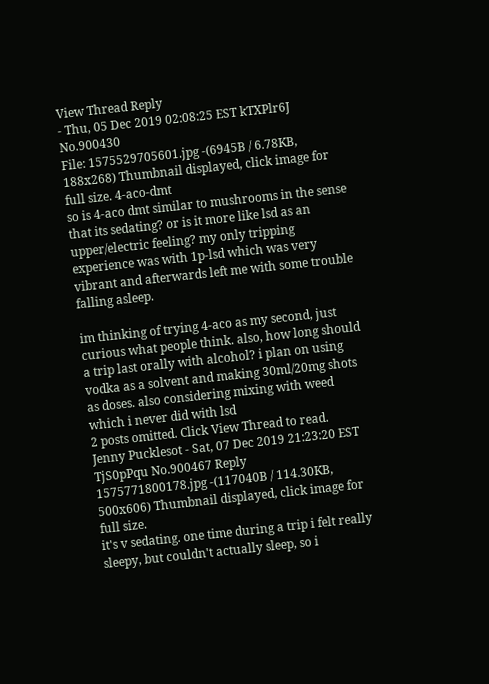View Thread Reply
- Thu, 05 Dec 2019 02:08:25 EST kTXPlr6J No.900430
File: 1575529705601.jpg -(6945B / 6.78KB, 188x268) Thumbnail displayed, click image for full size. 4-aco-dmt
so is 4-aco dmt similar to mushrooms in the sense that its sedating? or is it more like lsd as an upper/electric feeling? my only tripping experience was with 1p-lsd which was very vibrant and afterwards left me with some trouble falling asleep.

im thinking of trying 4-aco as my second, just curious what people think. also, how long should a trip last orally with alcohol? i plan on using vodka as a solvent and making 30ml/20mg shots as doses. also considering mixing with weed which i never did with lsd
2 posts omitted. Click View Thread to read.
Jenny Pucklesot - Sat, 07 Dec 2019 21:23:20 EST TjS0pPqu No.900467 Reply
1575771800178.jpg -(117040B / 114.30KB, 500x606) Thumbnail displayed, click image for full size.
it's v sedating. one time during a trip i felt really sleepy, but couldn't actually sleep, so i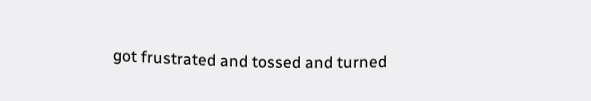got frustrated and tossed and turned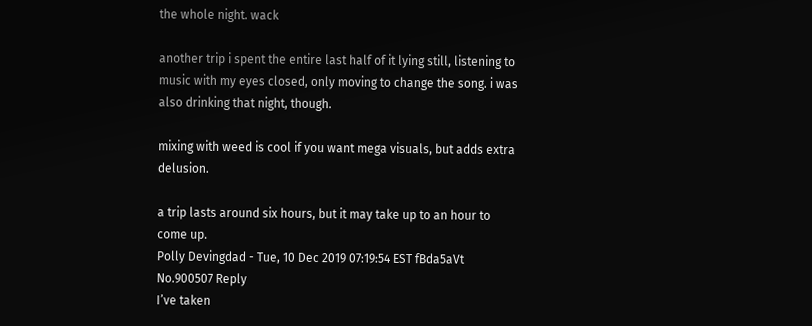the whole night. wack

another trip i spent the entire last half of it lying still, listening to music with my eyes closed, only moving to change the song. i was also drinking that night, though.

mixing with weed is cool if you want mega visuals, but adds extra delusion.

a trip lasts around six hours, but it may take up to an hour to come up.
Polly Devingdad - Tue, 10 Dec 2019 07:19:54 EST fBda5aVt No.900507 Reply
I’ve taken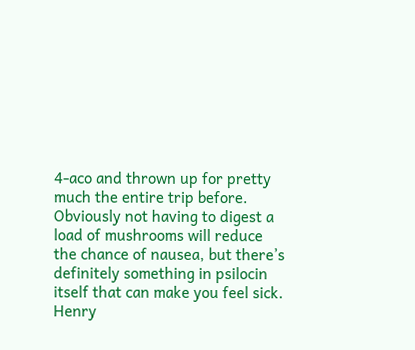4-aco and thrown up for pretty much the entire trip before.
Obviously not having to digest a load of mushrooms will reduce the chance of nausea, but there’s definitely something in psilocin itself that can make you feel sick.
Henry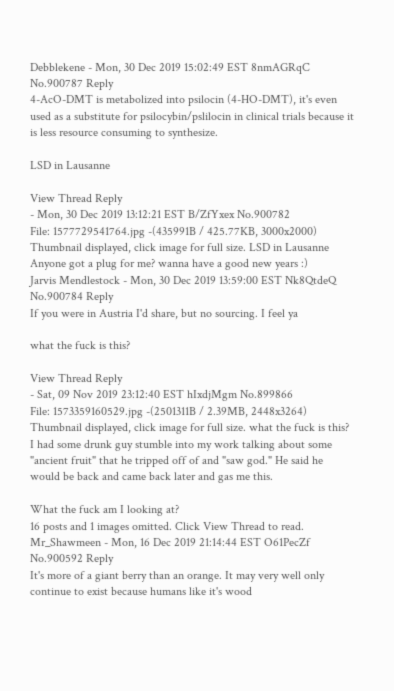Debblekene - Mon, 30 Dec 2019 15:02:49 EST 8nmAGRqC No.900787 Reply
4-AcO-DMT is metabolized into psilocin (4-HO-DMT), it's even used as a substitute for psilocybin/pslilocin in clinical trials because it is less resource consuming to synthesize.

LSD in Lausanne

View Thread Reply
- Mon, 30 Dec 2019 13:12:21 EST B/ZfYxex No.900782
File: 1577729541764.jpg -(435991B / 425.77KB, 3000x2000) Thumbnail displayed, click image for full size. LSD in Lausanne
Anyone got a plug for me? wanna have a good new years :)
Jarvis Mendlestock - Mon, 30 Dec 2019 13:59:00 EST Nk8QtdeQ No.900784 Reply
If you were in Austria I'd share, but no sourcing. I feel ya

what the fuck is this?

View Thread Reply
- Sat, 09 Nov 2019 23:12:40 EST hIxdjMgm No.899866
File: 1573359160529.jpg -(2501311B / 2.39MB, 2448x3264) Thumbnail displayed, click image for full size. what the fuck is this?
I had some drunk guy stumble into my work talking about some "ancient fruit" that he tripped off of and "saw god." He said he would be back and came back later and gas me this.

What the fuck am I looking at?
16 posts and 1 images omitted. Click View Thread to read.
Mr_Shawmeen - Mon, 16 Dec 2019 21:14:44 EST O61PecZf No.900592 Reply
It's more of a giant berry than an orange. It may very well only continue to exist because humans like it's wood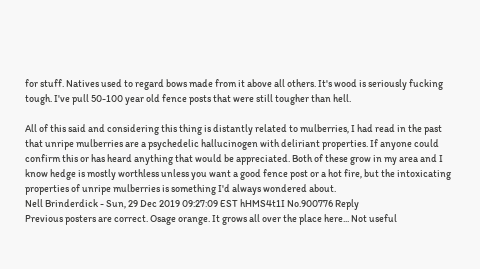for stuff. Natives used to regard bows made from it above all others. It's wood is seriously fucking tough. I've pull 50-100 year old fence posts that were still tougher than hell.

All of this said and considering this thing is distantly related to mulberries, I had read in the past that unripe mulberries are a psychedelic hallucinogen with deliriant properties. If anyone could confirm this or has heard anything that would be appreciated. Both of these grow in my area and I know hedge is mostly worthless unless you want a good fence post or a hot fire, but the intoxicating properties of unripe mulberries is something I'd always wondered about.
Nell Brinderdick - Sun, 29 Dec 2019 09:27:09 EST hHMS4t1I No.900776 Reply
Previous posters are correct. Osage orange. It grows all over the place here... Not useful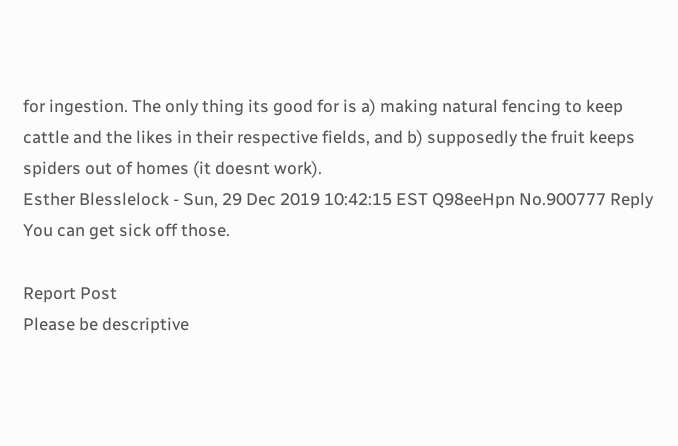for ingestion. The only thing its good for is a) making natural fencing to keep cattle and the likes in their respective fields, and b) supposedly the fruit keeps spiders out of homes (it doesnt work).
Esther Blesslelock - Sun, 29 Dec 2019 10:42:15 EST Q98eeHpn No.900777 Reply
You can get sick off those.

Report Post
Please be descriptive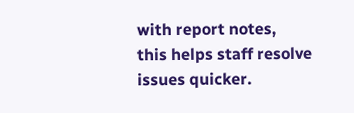with report notes,
this helps staff resolve issues quicker.